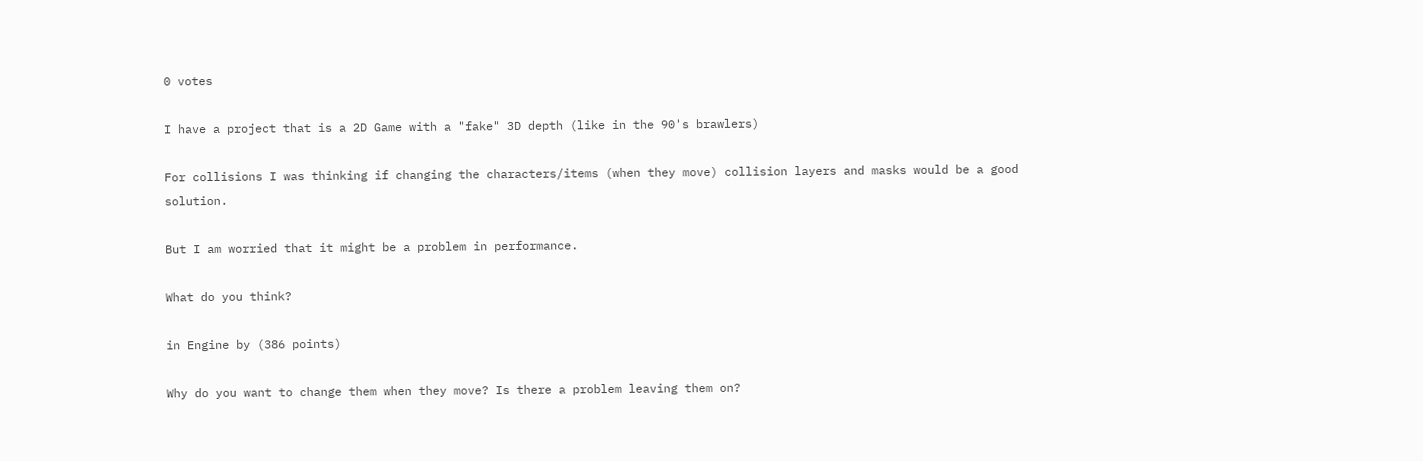0 votes

I have a project that is a 2D Game with a "fake" 3D depth (like in the 90's brawlers)

For collisions I was thinking if changing the characters/items (when they move) collision layers and masks would be a good solution.

But I am worried that it might be a problem in performance.

What do you think?

in Engine by (386 points)

Why do you want to change them when they move? Is there a problem leaving them on?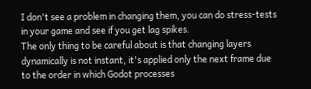I don't see a problem in changing them, you can do stress-tests in your game and see if you get lag spikes.
The only thing to be careful about is that changing layers dynamically is not instant, it's applied only the next frame due to the order in which Godot processes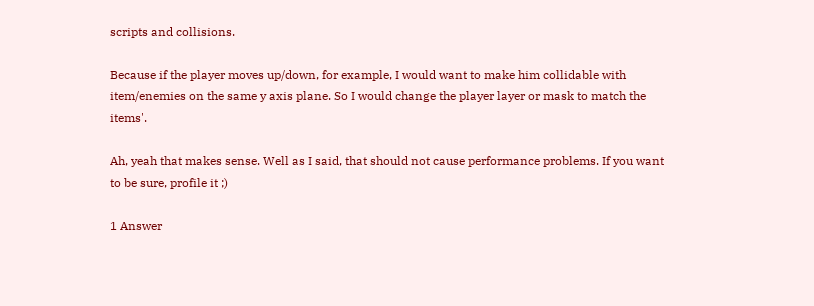scripts and collisions.

Because if the player moves up/down, for example, I would want to make him collidable with item/enemies on the same y axis plane. So I would change the player layer or mask to match the items'.

Ah, yeah that makes sense. Well as I said, that should not cause performance problems. If you want to be sure, profile it ;)

1 Answer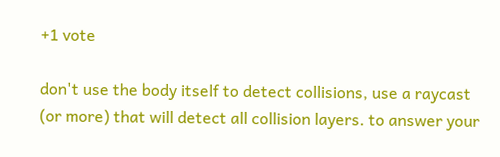+1 vote

don't use the body itself to detect collisions, use a raycast (or more) that will detect all collision layers. to answer your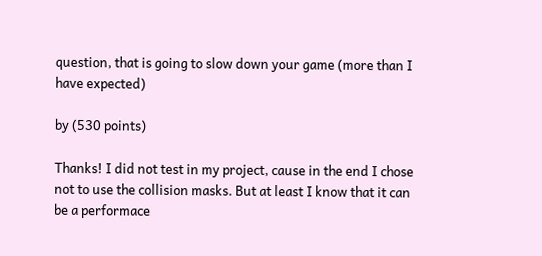question, that is going to slow down your game (more than I have expected)

by (530 points)

Thanks! I did not test in my project, cause in the end I chose not to use the collision masks. But at least I know that it can be a performace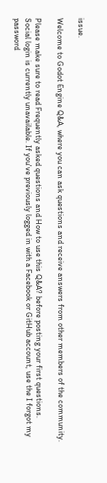issue.

Welcome to Godot Engine Q&A, where you can ask questions and receive answers from other members of the community.

Please make sure to read Frequently asked questions and How to use this Q&A? before posting your first questions.
Social login is currently unavailable. If you've previously logged in with a Facebook or GitHub account, use the I forgot my password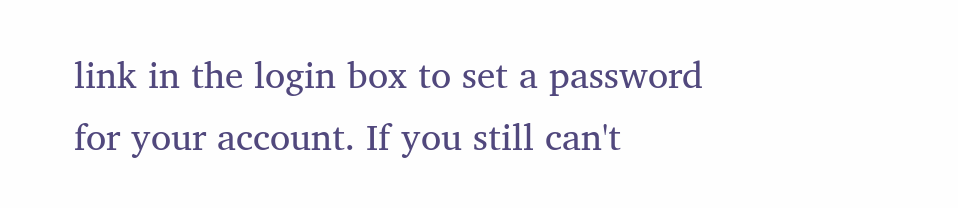link in the login box to set a password for your account. If you still can't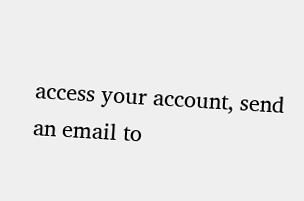access your account, send an email to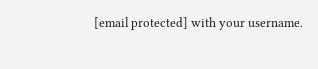[email protected] with your username.